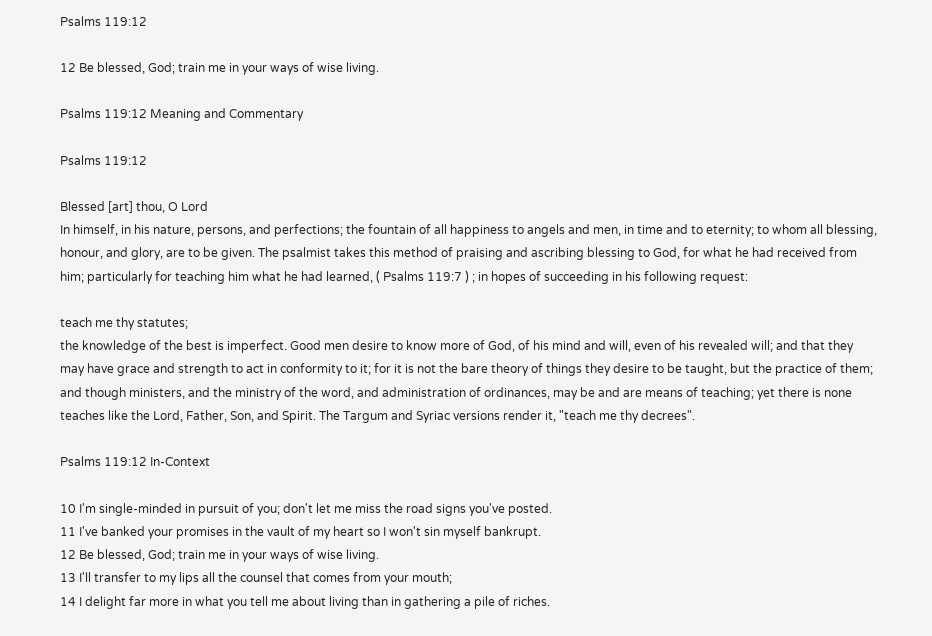Psalms 119:12

12 Be blessed, God; train me in your ways of wise living.

Psalms 119:12 Meaning and Commentary

Psalms 119:12

Blessed [art] thou, O Lord
In himself, in his nature, persons, and perfections; the fountain of all happiness to angels and men, in time and to eternity; to whom all blessing, honour, and glory, are to be given. The psalmist takes this method of praising and ascribing blessing to God, for what he had received from him; particularly for teaching him what he had learned, ( Psalms 119:7 ) ; in hopes of succeeding in his following request:

teach me thy statutes;
the knowledge of the best is imperfect. Good men desire to know more of God, of his mind and will, even of his revealed will; and that they may have grace and strength to act in conformity to it; for it is not the bare theory of things they desire to be taught, but the practice of them; and though ministers, and the ministry of the word, and administration of ordinances, may be and are means of teaching; yet there is none teaches like the Lord, Father, Son, and Spirit. The Targum and Syriac versions render it, "teach me thy decrees".

Psalms 119:12 In-Context

10 I'm single-minded in pursuit of you; don't let me miss the road signs you've posted.
11 I've banked your promises in the vault of my heart so I won't sin myself bankrupt.
12 Be blessed, God; train me in your ways of wise living.
13 I'll transfer to my lips all the counsel that comes from your mouth;
14 I delight far more in what you tell me about living than in gathering a pile of riches.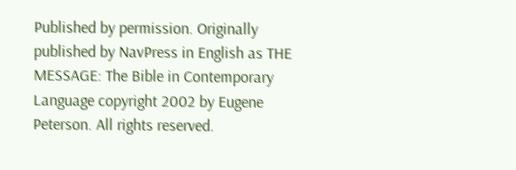Published by permission. Originally published by NavPress in English as THE MESSAGE: The Bible in Contemporary Language copyright 2002 by Eugene Peterson. All rights reserved.